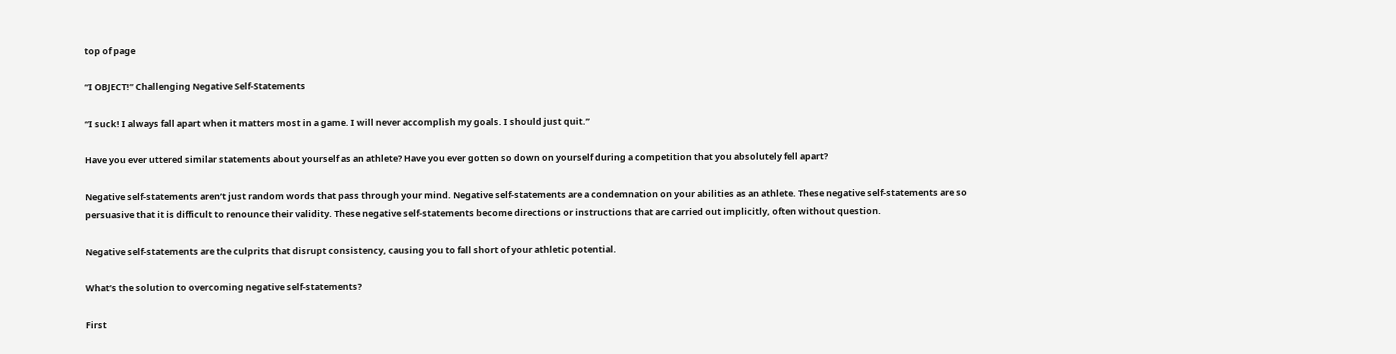top of page

“I OBJECT!” Challenging Negative Self-Statements

“I suck! I always fall apart when it matters most in a game. I will never accomplish my goals. I should just quit.”

Have you ever uttered similar statements about yourself as an athlete? Have you ever gotten so down on yourself during a competition that you absolutely fell apart?

Negative self-statements aren’t just random words that pass through your mind. Negative self-statements are a condemnation on your abilities as an athlete. These negative self-statements are so persuasive that it is difficult to renounce their validity. These negative self-statements become directions or instructions that are carried out implicitly, often without question.

Negative self-statements are the culprits that disrupt consistency, causing you to fall short of your athletic potential.

What’s the solution to overcoming negative self-statements?

First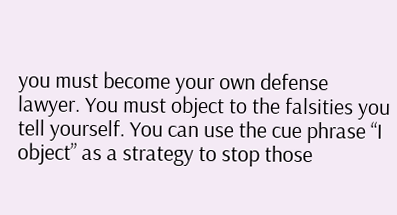you must become your own defense lawyer. You must object to the falsities you tell yourself. You can use the cue phrase “I object” as a strategy to stop those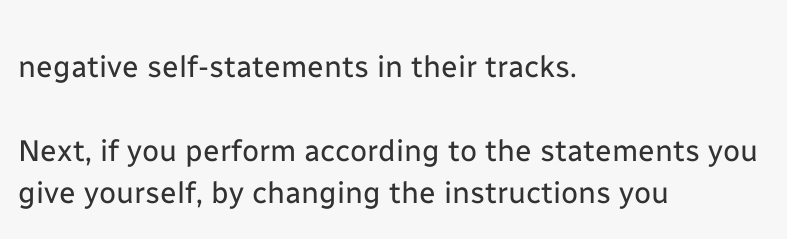negative self-statements in their tracks.

Next, if you perform according to the statements you give yourself, by changing the instructions you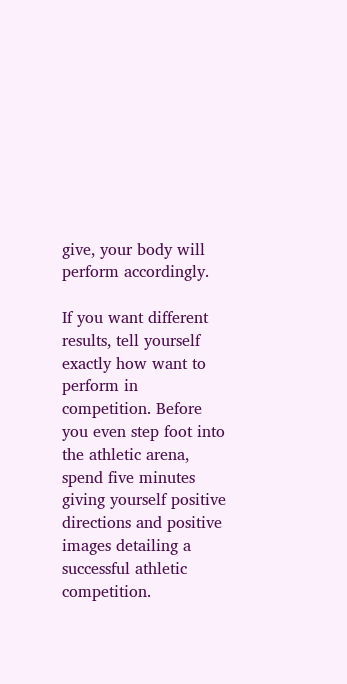give, your body will perform accordingly.

If you want different results, tell yourself exactly how want to perform in competition. Before you even step foot into the athletic arena, spend five minutes giving yourself positive directions and positive images detailing a successful athletic competition.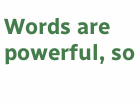Words are powerful, so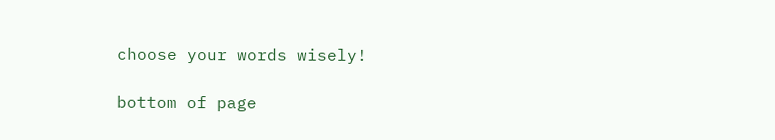choose your words wisely!

bottom of page